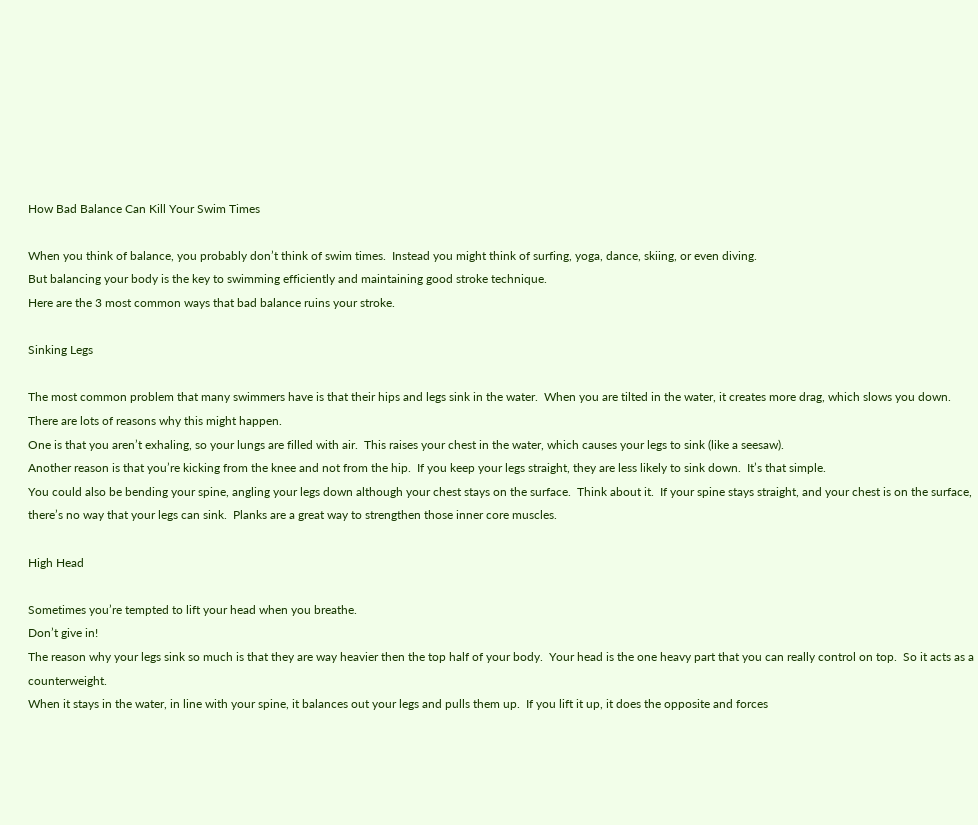How Bad Balance Can Kill Your Swim Times

When you think of balance, you probably don’t think of swim times.  Instead you might think of surfing, yoga, dance, skiing, or even diving.
But balancing your body is the key to swimming efficiently and maintaining good stroke technique.
Here are the 3 most common ways that bad balance ruins your stroke.

Sinking Legs

The most common problem that many swimmers have is that their hips and legs sink in the water.  When you are tilted in the water, it creates more drag, which slows you down.
There are lots of reasons why this might happen.
One is that you aren’t exhaling, so your lungs are filled with air.  This raises your chest in the water, which causes your legs to sink (like a seesaw).
Another reason is that you’re kicking from the knee and not from the hip.  If you keep your legs straight, they are less likely to sink down.  It’s that simple.
You could also be bending your spine, angling your legs down although your chest stays on the surface.  Think about it.  If your spine stays straight, and your chest is on the surface, there’s no way that your legs can sink.  Planks are a great way to strengthen those inner core muscles.

High Head

Sometimes you’re tempted to lift your head when you breathe.
Don’t give in!
The reason why your legs sink so much is that they are way heavier then the top half of your body.  Your head is the one heavy part that you can really control on top.  So it acts as a counterweight.
When it stays in the water, in line with your spine, it balances out your legs and pulls them up.  If you lift it up, it does the opposite and forces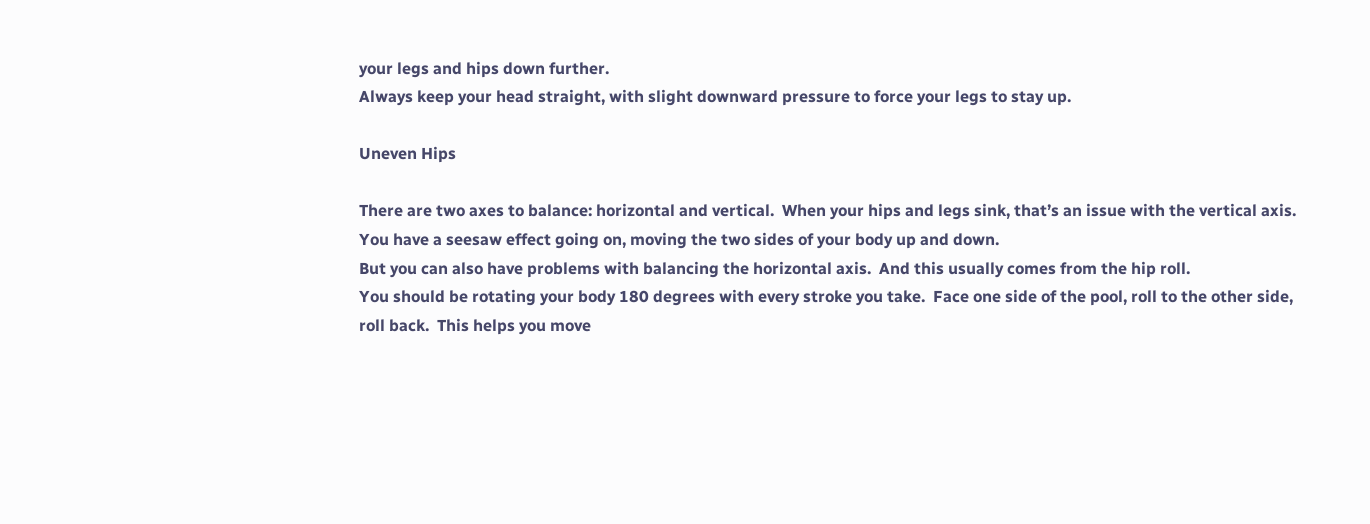your legs and hips down further.
Always keep your head straight, with slight downward pressure to force your legs to stay up.

Uneven Hips

There are two axes to balance: horizontal and vertical.  When your hips and legs sink, that’s an issue with the vertical axis.  You have a seesaw effect going on, moving the two sides of your body up and down.
But you can also have problems with balancing the horizontal axis.  And this usually comes from the hip roll.
You should be rotating your body 180 degrees with every stroke you take.  Face one side of the pool, roll to the other side, roll back.  This helps you move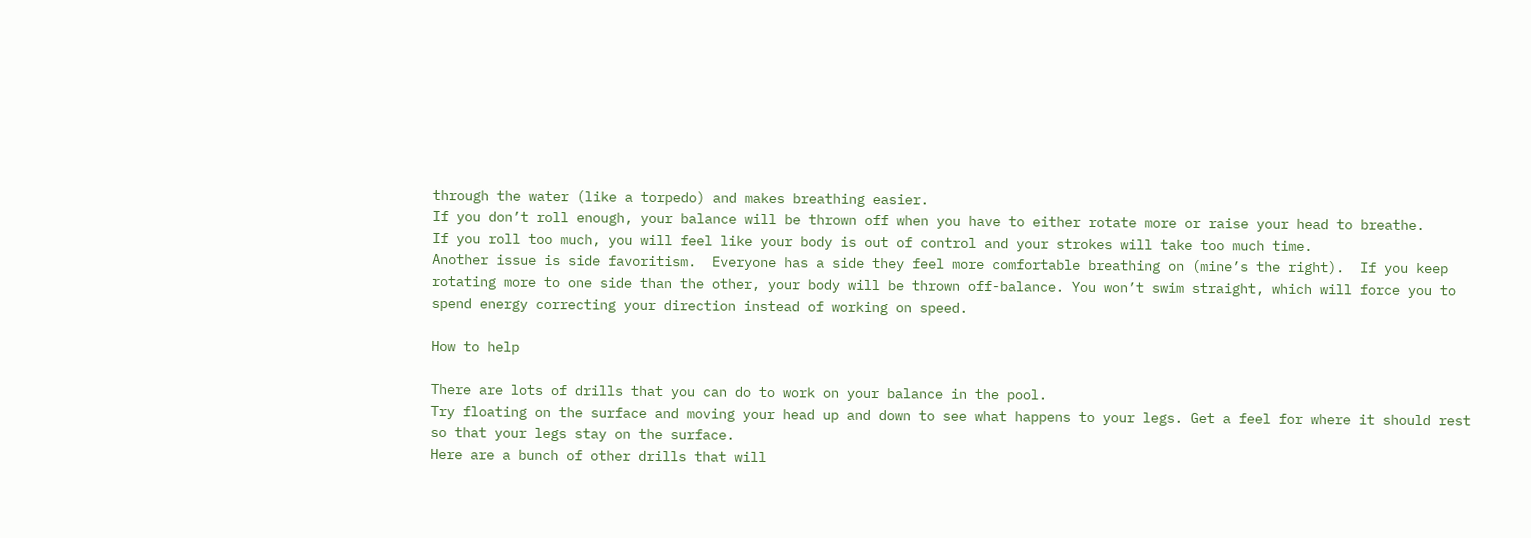through the water (like a torpedo) and makes breathing easier.
If you don’t roll enough, your balance will be thrown off when you have to either rotate more or raise your head to breathe.
If you roll too much, you will feel like your body is out of control and your strokes will take too much time.
Another issue is side favoritism.  Everyone has a side they feel more comfortable breathing on (mine’s the right).  If you keep rotating more to one side than the other, your body will be thrown off-balance. You won’t swim straight, which will force you to spend energy correcting your direction instead of working on speed.

How to help

There are lots of drills that you can do to work on your balance in the pool.
Try floating on the surface and moving your head up and down to see what happens to your legs. Get a feel for where it should rest so that your legs stay on the surface.
Here are a bunch of other drills that will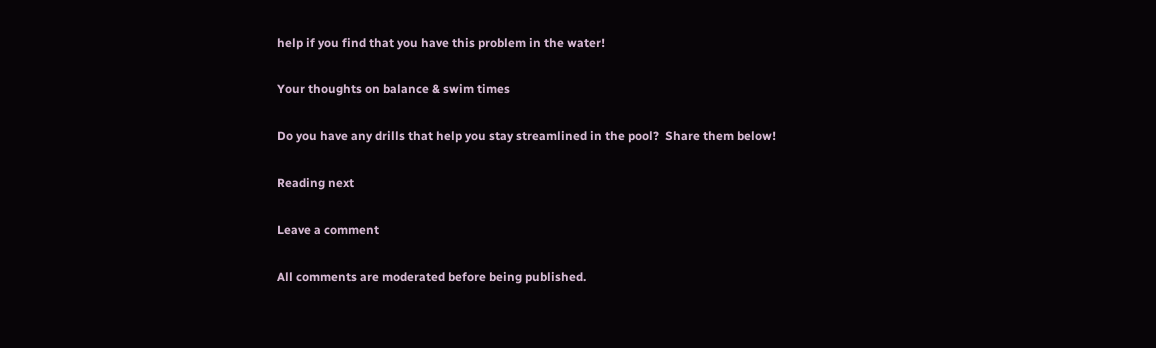help if you find that you have this problem in the water!

Your thoughts on balance & swim times

Do you have any drills that help you stay streamlined in the pool?  Share them below!

Reading next

Leave a comment

All comments are moderated before being published.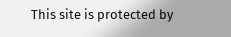This site is protected by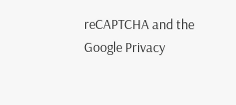reCAPTCHA and the Google Privacy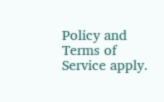Policy and Terms of Service apply.